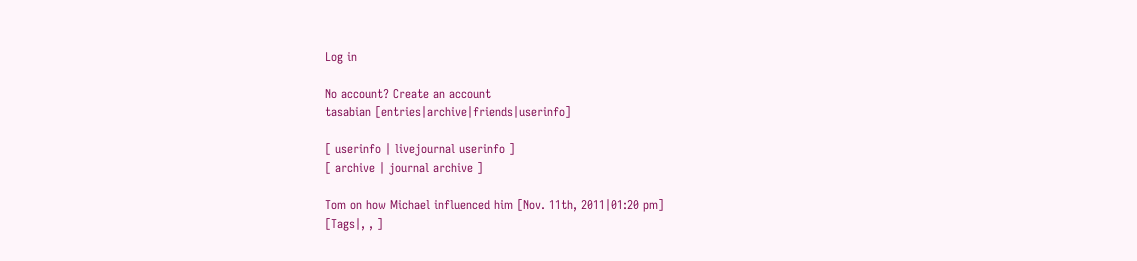Log in

No account? Create an account
tasabian [entries|archive|friends|userinfo]

[ userinfo | livejournal userinfo ]
[ archive | journal archive ]

Tom on how Michael influenced him [Nov. 11th, 2011|01:20 pm]
[Tags|, , ]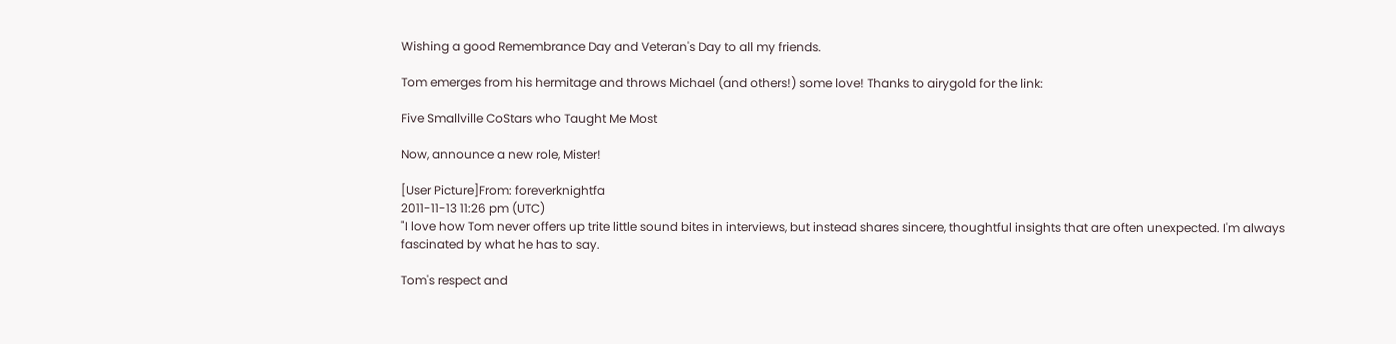Wishing a good Remembrance Day and Veteran's Day to all my friends.

Tom emerges from his hermitage and throws Michael (and others!) some love! Thanks to airygold for the link:

Five Smallville CoStars who Taught Me Most

Now, announce a new role, Mister!

[User Picture]From: foreverknightfa
2011-11-13 11:26 pm (UTC)
"I love how Tom never offers up trite little sound bites in interviews, but instead shares sincere, thoughtful insights that are often unexpected. I'm always fascinated by what he has to say.

Tom's respect and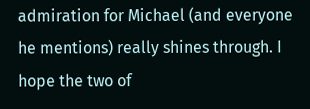admiration for Michael (and everyone he mentions) really shines through. I hope the two of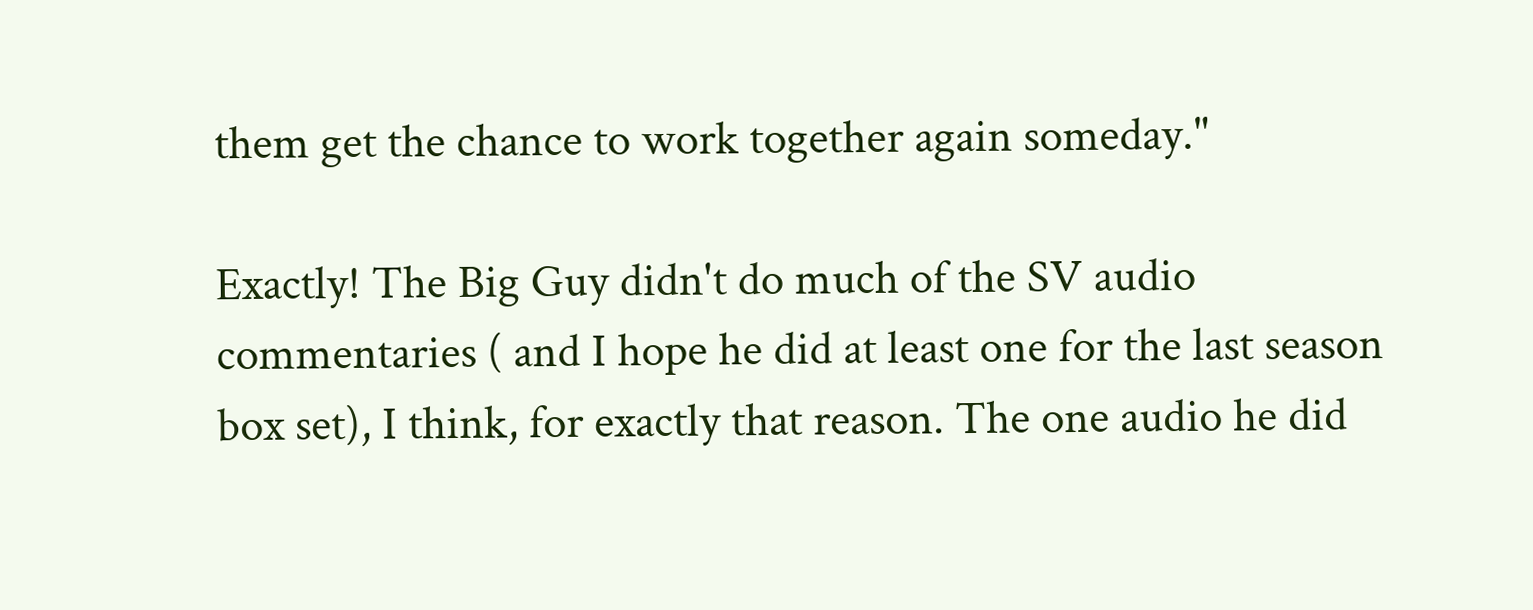them get the chance to work together again someday."

Exactly! The Big Guy didn't do much of the SV audio commentaries ( and I hope he did at least one for the last season box set), I think, for exactly that reason. The one audio he did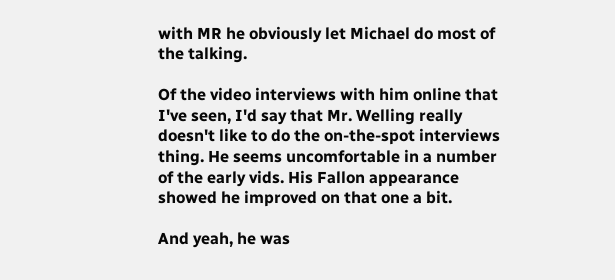with MR he obviously let Michael do most of the talking.

Of the video interviews with him online that I've seen, I'd say that Mr. Welling really doesn't like to do the on-the-spot interviews thing. He seems uncomfortable in a number of the early vids. His Fallon appearance showed he improved on that one a bit.

And yeah, he was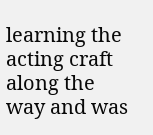learning the acting craft along the way and was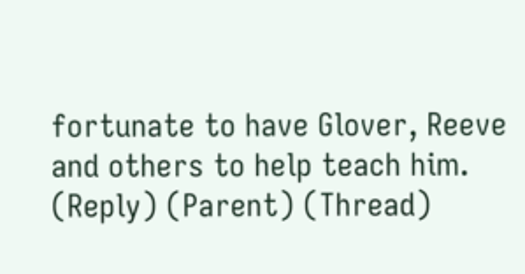fortunate to have Glover, Reeve and others to help teach him.
(Reply) (Parent) (Thread)